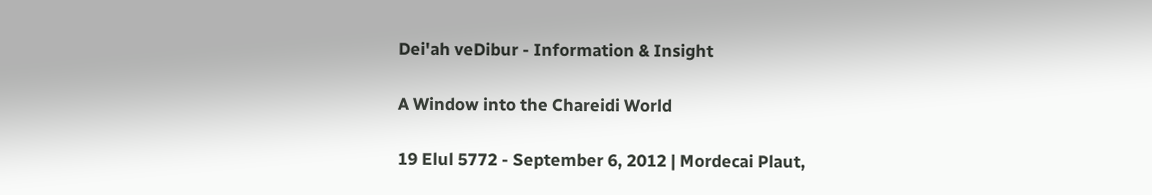Dei'ah veDibur - Information & Insight

A Window into the Chareidi World

19 Elul 5772 - September 6, 2012 | Mordecai Plaut,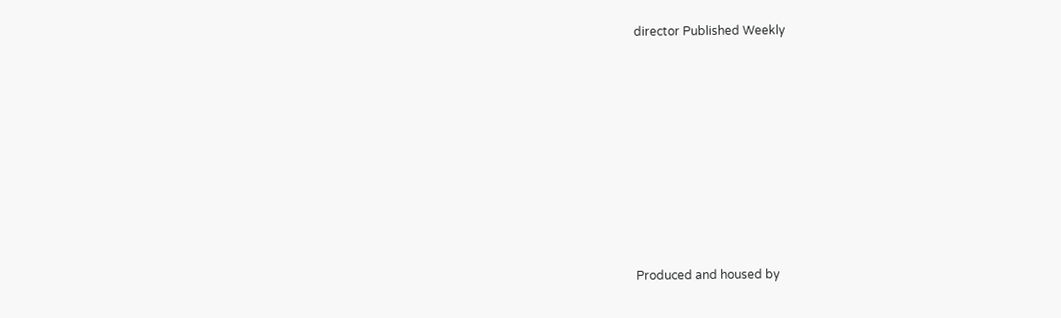director Published Weekly










Produced and housed by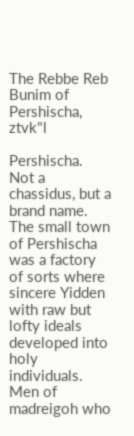The Rebbe Reb Bunim of Pershischa, ztvk"l

Pershischa. Not a chassidus, but a brand name. The small town of Pershischa was a factory of sorts where sincere Yidden with raw but lofty ideals developed into holy individuals. Men of madreigoh who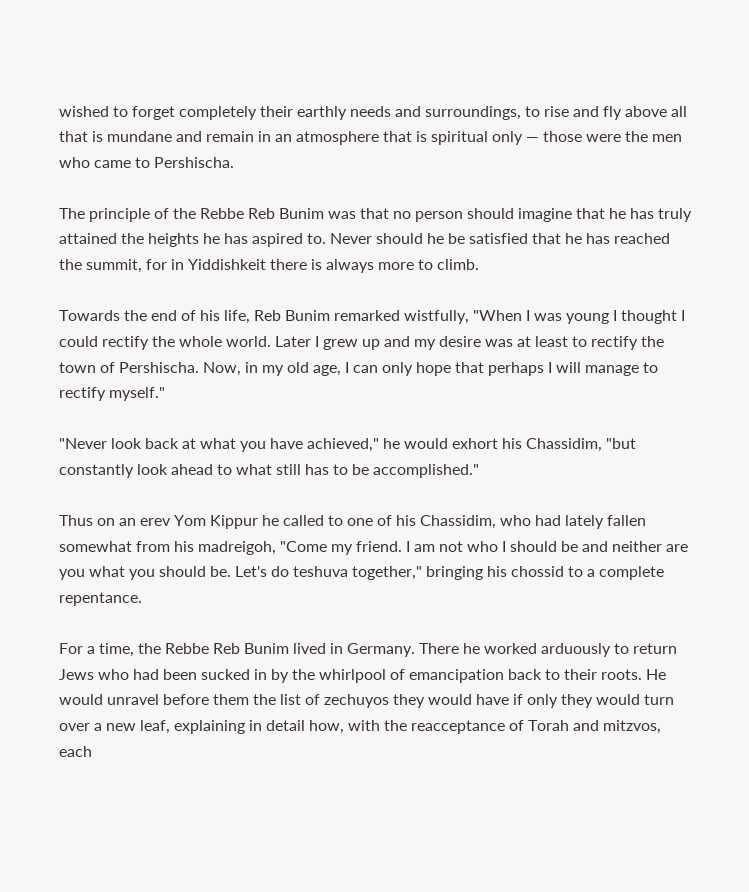wished to forget completely their earthly needs and surroundings, to rise and fly above all that is mundane and remain in an atmosphere that is spiritual only — those were the men who came to Pershischa.

The principle of the Rebbe Reb Bunim was that no person should imagine that he has truly attained the heights he has aspired to. Never should he be satisfied that he has reached the summit, for in Yiddishkeit there is always more to climb.

Towards the end of his life, Reb Bunim remarked wistfully, "When I was young I thought I could rectify the whole world. Later I grew up and my desire was at least to rectify the town of Pershischa. Now, in my old age, I can only hope that perhaps I will manage to rectify myself."

"Never look back at what you have achieved," he would exhort his Chassidim, "but constantly look ahead to what still has to be accomplished."

Thus on an erev Yom Kippur he called to one of his Chassidim, who had lately fallen somewhat from his madreigoh, "Come my friend. I am not who I should be and neither are you what you should be. Let's do teshuva together," bringing his chossid to a complete repentance.

For a time, the Rebbe Reb Bunim lived in Germany. There he worked arduously to return Jews who had been sucked in by the whirlpool of emancipation back to their roots. He would unravel before them the list of zechuyos they would have if only they would turn over a new leaf, explaining in detail how, with the reacceptance of Torah and mitzvos, each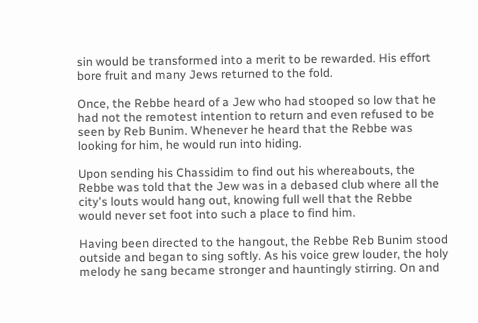sin would be transformed into a merit to be rewarded. His effort bore fruit and many Jews returned to the fold.

Once, the Rebbe heard of a Jew who had stooped so low that he had not the remotest intention to return and even refused to be seen by Reb Bunim. Whenever he heard that the Rebbe was looking for him, he would run into hiding.

Upon sending his Chassidim to find out his whereabouts, the Rebbe was told that the Jew was in a debased club where all the city's louts would hang out, knowing full well that the Rebbe would never set foot into such a place to find him.

Having been directed to the hangout, the Rebbe Reb Bunim stood outside and began to sing softly. As his voice grew louder, the holy melody he sang became stronger and hauntingly stirring. On and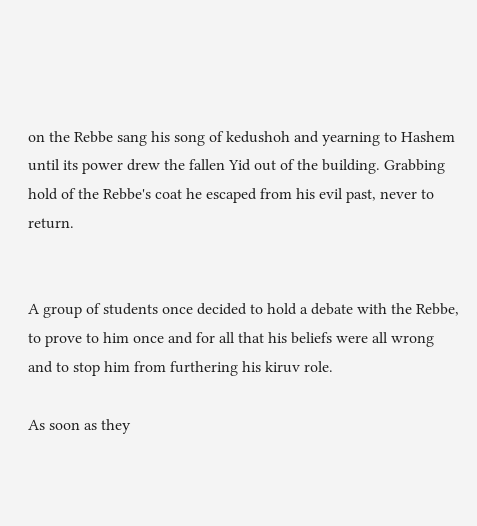on the Rebbe sang his song of kedushoh and yearning to Hashem until its power drew the fallen Yid out of the building. Grabbing hold of the Rebbe's coat he escaped from his evil past, never to return.


A group of students once decided to hold a debate with the Rebbe, to prove to him once and for all that his beliefs were all wrong and to stop him from furthering his kiruv role.

As soon as they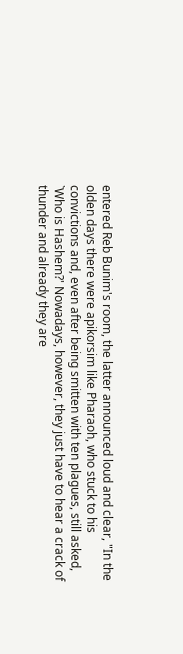entered Reb Bunim's room, the latter announced loud and clear, "In the olden days there were apikorsim like Pharaoh, who stuck to his convictions and, even after being smitten with ten plagues, still asked, `Who is Hashem?' Nowadays, however, they just have to hear a crack of thunder and already they are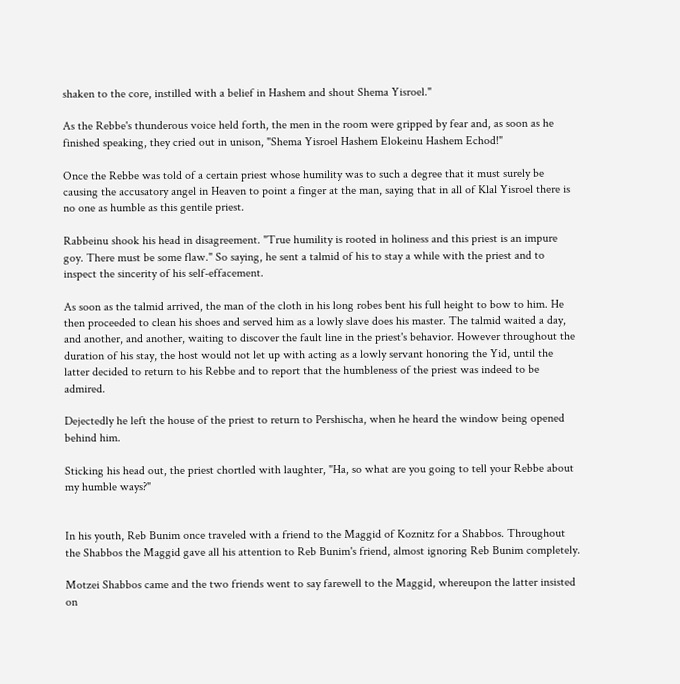shaken to the core, instilled with a belief in Hashem and shout Shema Yisroel."

As the Rebbe's thunderous voice held forth, the men in the room were gripped by fear and, as soon as he finished speaking, they cried out in unison, "Shema Yisroel Hashem Elokeinu Hashem Echod!"

Once the Rebbe was told of a certain priest whose humility was to such a degree that it must surely be causing the accusatory angel in Heaven to point a finger at the man, saying that in all of Klal Yisroel there is no one as humble as this gentile priest.

Rabbeinu shook his head in disagreement. "True humility is rooted in holiness and this priest is an impure goy. There must be some flaw." So saying, he sent a talmid of his to stay a while with the priest and to inspect the sincerity of his self-effacement.

As soon as the talmid arrived, the man of the cloth in his long robes bent his full height to bow to him. He then proceeded to clean his shoes and served him as a lowly slave does his master. The talmid waited a day, and another, and another, waiting to discover the fault line in the priest's behavior. However throughout the duration of his stay, the host would not let up with acting as a lowly servant honoring the Yid, until the latter decided to return to his Rebbe and to report that the humbleness of the priest was indeed to be admired.

Dejectedly he left the house of the priest to return to Pershischa, when he heard the window being opened behind him.

Sticking his head out, the priest chortled with laughter, "Ha, so what are you going to tell your Rebbe about my humble ways?"


In his youth, Reb Bunim once traveled with a friend to the Maggid of Koznitz for a Shabbos. Throughout the Shabbos the Maggid gave all his attention to Reb Bunim's friend, almost ignoring Reb Bunim completely.

Motzei Shabbos came and the two friends went to say farewell to the Maggid, whereupon the latter insisted on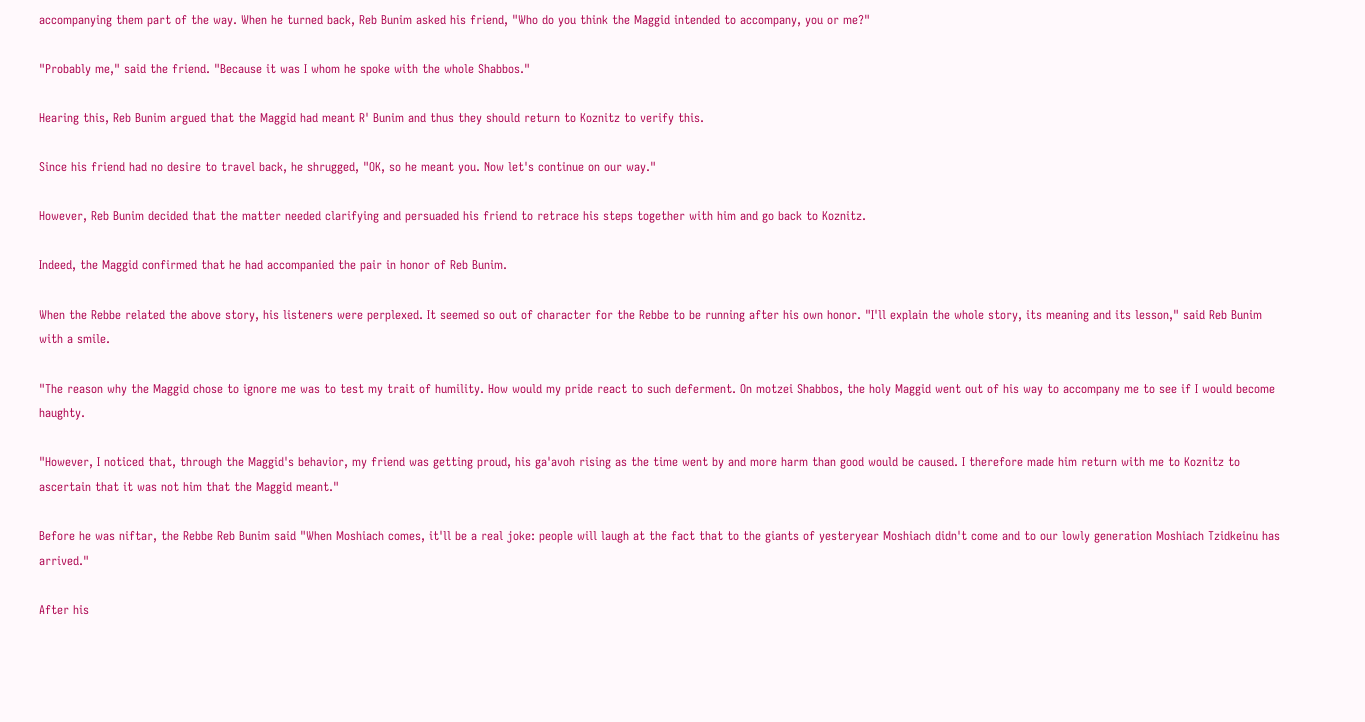accompanying them part of the way. When he turned back, Reb Bunim asked his friend, "Who do you think the Maggid intended to accompany, you or me?"

"Probably me," said the friend. "Because it was I whom he spoke with the whole Shabbos."

Hearing this, Reb Bunim argued that the Maggid had meant R' Bunim and thus they should return to Koznitz to verify this.

Since his friend had no desire to travel back, he shrugged, "OK, so he meant you. Now let's continue on our way."

However, Reb Bunim decided that the matter needed clarifying and persuaded his friend to retrace his steps together with him and go back to Koznitz.

Indeed, the Maggid confirmed that he had accompanied the pair in honor of Reb Bunim.

When the Rebbe related the above story, his listeners were perplexed. It seemed so out of character for the Rebbe to be running after his own honor. "I'll explain the whole story, its meaning and its lesson," said Reb Bunim with a smile.

"The reason why the Maggid chose to ignore me was to test my trait of humility. How would my pride react to such deferment. On motzei Shabbos, the holy Maggid went out of his way to accompany me to see if I would become haughty.

"However, I noticed that, through the Maggid's behavior, my friend was getting proud, his ga'avoh rising as the time went by and more harm than good would be caused. I therefore made him return with me to Koznitz to ascertain that it was not him that the Maggid meant."

Before he was niftar, the Rebbe Reb Bunim said "When Moshiach comes, it'll be a real joke: people will laugh at the fact that to the giants of yesteryear Moshiach didn't come and to our lowly generation Moshiach Tzidkeinu has arrived."

After his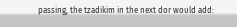passing, the tzadikim in the next dor would add: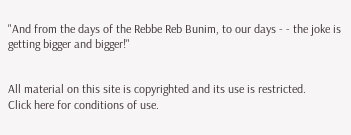"And from the days of the Rebbe Reb Bunim, to our days - - the joke is getting bigger and bigger!"


All material on this site is copyrighted and its use is restricted.
Click here for conditions of use.